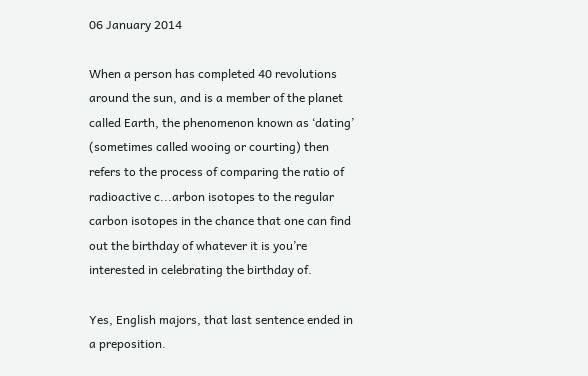06 January 2014

When a person has completed 40 revolutions around the sun, and is a member of the planet called Earth, the phenomenon known as ‘dating’ (sometimes called wooing or courting) then refers to the process of comparing the ratio of radioactive c...arbon isotopes to the regular carbon isotopes in the chance that one can find out the birthday of whatever it is you’re interested in celebrating the birthday of.

Yes, English majors, that last sentence ended in a preposition.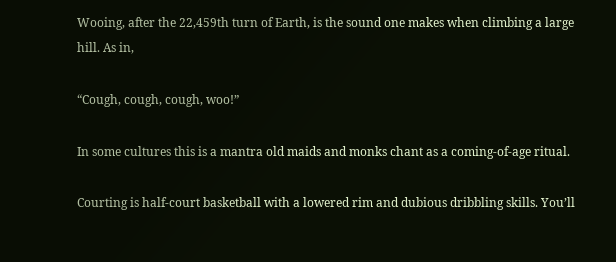Wooing, after the 22,459th turn of Earth, is the sound one makes when climbing a large hill. As in,

“Cough, cough, cough, woo!”

In some cultures this is a mantra old maids and monks chant as a coming-of-age ritual.

Courting is half-court basketball with a lowered rim and dubious dribbling skills. You’ll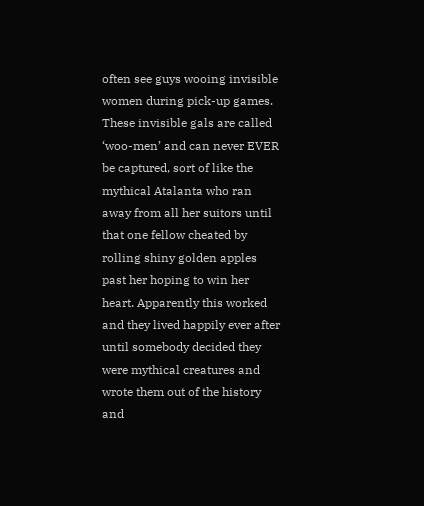often see guys wooing invisible women during pick-up games. These invisible gals are called ‘woo-men’ and can never EVER be captured, sort of like the mythical Atalanta who ran away from all her suitors until that one fellow cheated by rolling shiny golden apples past her hoping to win her heart. Apparently this worked and they lived happily ever after until somebody decided they were mythical creatures and wrote them out of the history and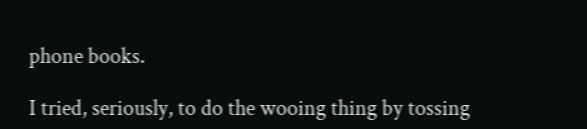phone books.

I tried, seriously, to do the wooing thing by tossing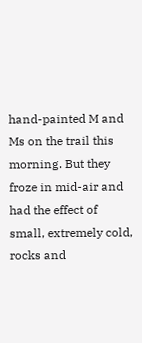hand-painted M and Ms on the trail this morning. But they froze in mid-air and had the effect of small, extremely cold, rocks and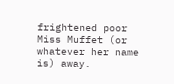frightened poor Miss Muffet (or whatever her name is) away.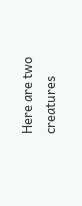Here are two creatures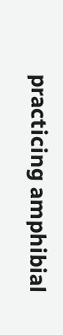practicing amphibial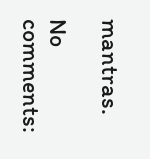mantras.

No comments: